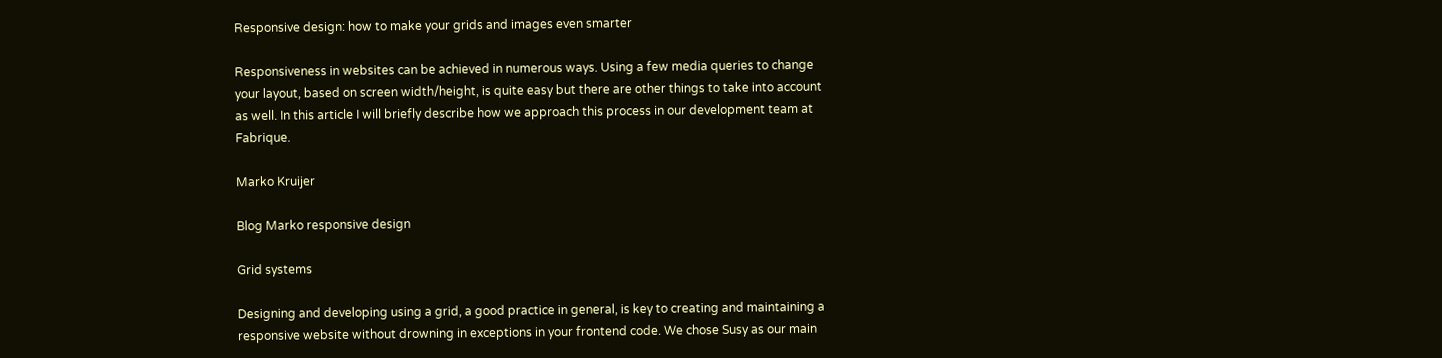Responsive design: how to make your grids and images even smarter

Responsiveness in websites can be achieved in numerous ways. Using a few media queries to change your layout, based on screen width/height, is quite easy but there are other things to take into account as well. In this article I will briefly describe how we approach this process in our development team at Fabrique.

Marko Kruijer

Blog Marko responsive design

Grid systems

Designing and developing using a grid, a good practice in general, is key to creating and maintaining a responsive website without drowning in exceptions in your frontend code. We chose Susy as our main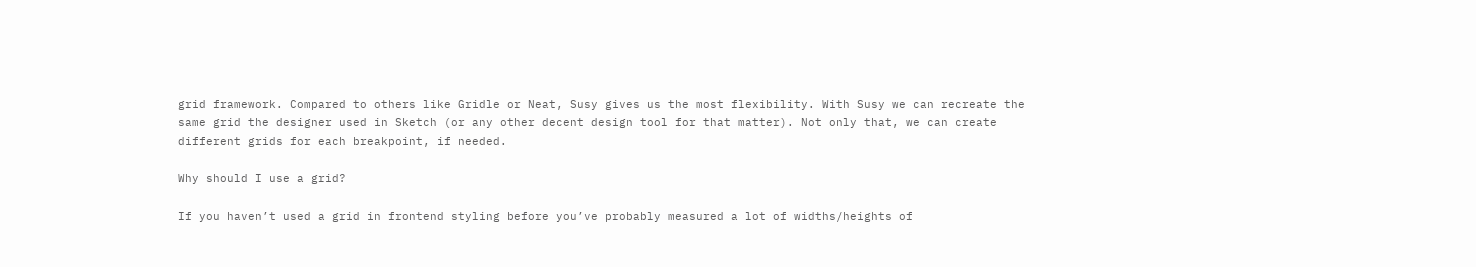grid framework. Compared to others like Gridle or Neat, Susy gives us the most flexibility. With Susy we can recreate the same grid the designer used in Sketch (or any other decent design tool for that matter). Not only that, we can create different grids for each breakpoint, if needed.

Why should I use a grid?

If you haven’t used a grid in frontend styling before you’ve probably measured a lot of widths/heights of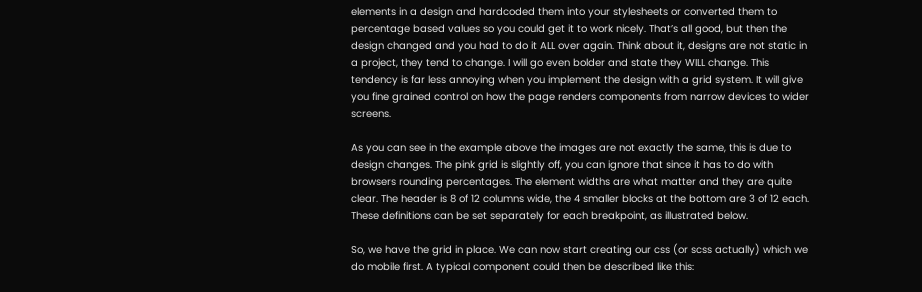elements in a design and hardcoded them into your stylesheets or converted them to percentage based values so you could get it to work nicely. That’s all good, but then the design changed and you had to do it ALL over again. Think about it, designs are not static in a project, they tend to change. I will go even bolder and state they WILL change. This tendency is far less annoying when you implement the design with a grid system. It will give you fine grained control on how the page renders components from narrow devices to wider screens.

As you can see in the example above the images are not exactly the same, this is due to design changes. The pink grid is slightly off, you can ignore that since it has to do with browsers rounding percentages. The element widths are what matter and they are quite clear. The header is 8 of 12 columns wide, the 4 smaller blocks at the bottom are 3 of 12 each. These definitions can be set separately for each breakpoint, as illustrated below.

So, we have the grid in place. We can now start creating our css (or scss actually) which we do mobile first. A typical component could then be described like this: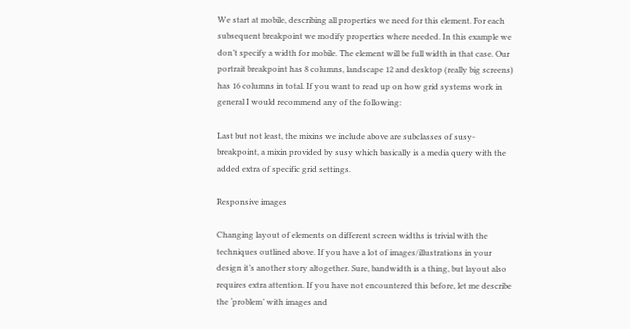We start at mobile, describing all properties we need for this element. For each subsequent breakpoint we modify properties where needed. In this example we don’t specify a width for mobile. The element will be full width in that case. Our portrait breakpoint has 8 columns, landscape 12 and desktop (really big screens) has 16 columns in total. If you want to read up on how grid systems work in general I would recommend any of the following:

Last but not least, the mixins we include above are subclasses of susy-breakpoint, a mixin provided by susy which basically is a media query with the added extra of specific grid settings.

Responsive images

Changing layout of elements on different screen widths is trivial with the techniques outlined above. If you have a lot of images/illustrations in your design it’s another story altogether. Sure, bandwidth is a thing, but layout also requires extra attention. If you have not encountered this before, let me describe the ‘problem’ with images and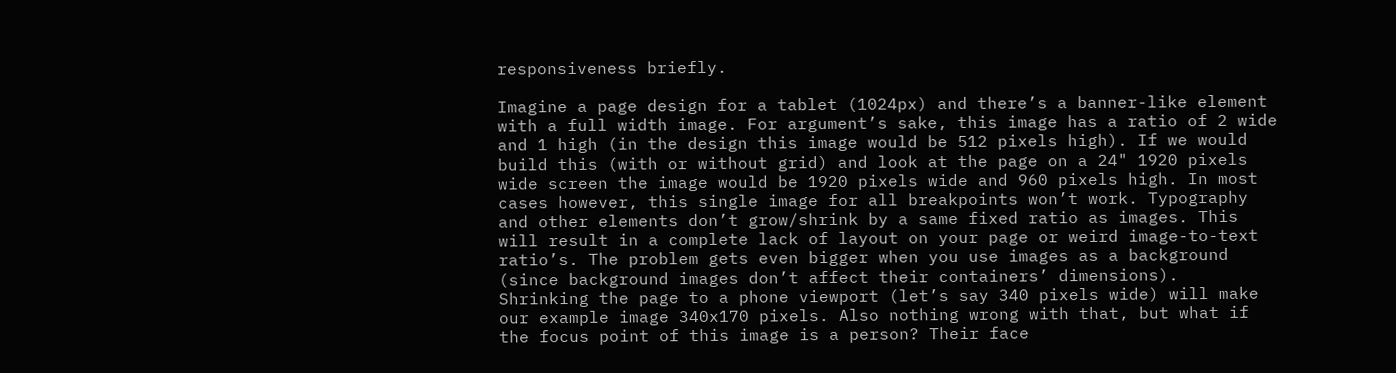responsiveness briefly.

Imagine a page design for a tablet (1024px) and there’s a banner-like element with a full width image. For argument’s sake, this image has a ratio of 2 wide and 1 high (in the design this image would be 512 pixels high). If we would build this (with or without grid) and look at the page on a 24" 1920 pixels wide screen the image would be 1920 pixels wide and 960 pixels high. In most cases however, this single image for all breakpoints won’t work. Typography and other elements don’t grow/shrink by a same fixed ratio as images. This will result in a complete lack of layout on your page or weird image-to-text ratio’s. The problem gets even bigger when you use images as a background (since background images don’t affect their containers’ dimensions).
Shrinking the page to a phone viewport (let’s say 340 pixels wide) will make our example image 340x170 pixels. Also nothing wrong with that, but what if the focus point of this image is a person? Their face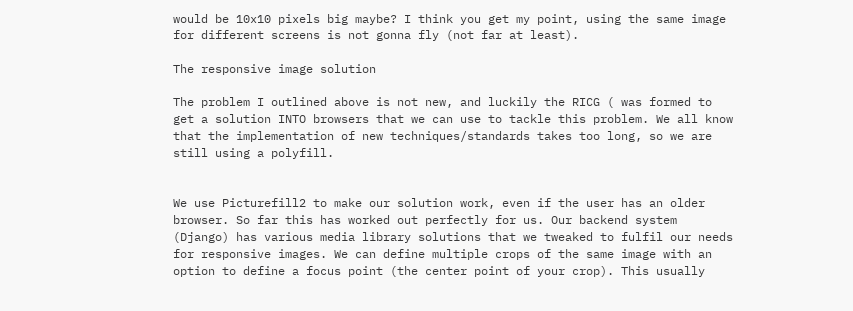would be 10x10 pixels big maybe? I think you get my point, using the same image for different screens is not gonna fly (not far at least).

The responsive image solution

The problem I outlined above is not new, and luckily the RICG ( was formed to get a solution INTO browsers that we can use to tackle this problem. We all know that the implementation of new techniques/standards takes too long, so we are still using a polyfill.


We use Picturefill2 to make our solution work, even if the user has an older browser. So far this has worked out perfectly for us. Our backend system (Django) has various media library solutions that we tweaked to fulfil our needs for responsive images. We can define multiple crops of the same image with an option to define a focus point (the center point of your crop). This usually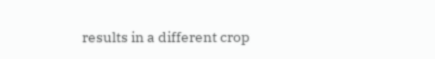results in a different crop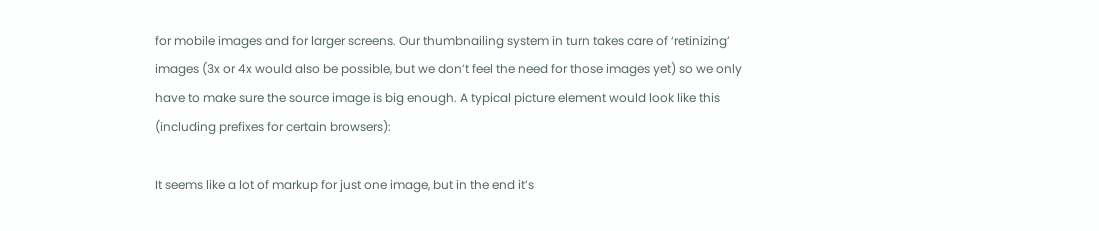for mobile images and for larger screens. Our thumbnailing system in turn takes care of ‘retinizing’ images (3x or 4x would also be possible, but we don’t feel the need for those images yet) so we only have to make sure the source image is big enough. A typical picture element would look like this (including prefixes for certain browsers):

It seems like a lot of markup for just one image, but in the end it’s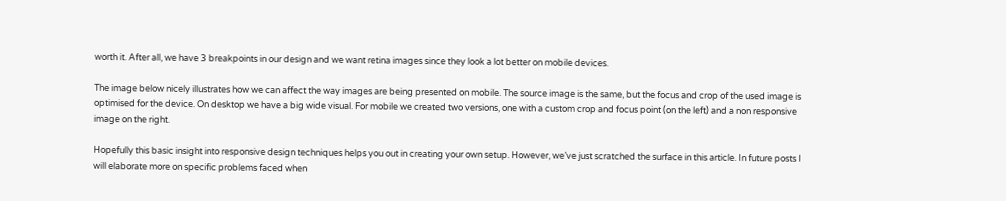worth it. After all, we have 3 breakpoints in our design and we want retina images since they look a lot better on mobile devices.

The image below nicely illustrates how we can affect the way images are being presented on mobile. The source image is the same, but the focus and crop of the used image is optimised for the device. On desktop we have a big wide visual. For mobile we created two versions, one with a custom crop and focus point (on the left) and a non responsive image on the right.

Hopefully this basic insight into responsive design techniques helps you out in creating your own setup. However, we’ve just scratched the surface in this article. In future posts I will elaborate more on specific problems faced when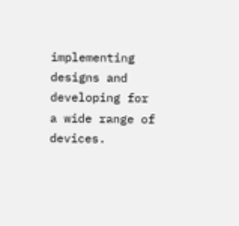implementing designs and developing for a wide range of devices.